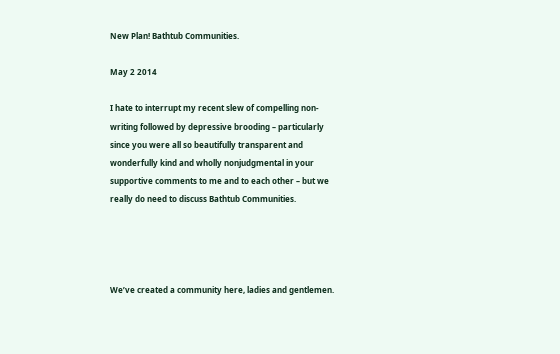New Plan! Bathtub Communities.

May 2 2014

I hate to interrupt my recent slew of compelling non-writing followed by depressive brooding – particularly since you were all so beautifully transparent and wonderfully kind and wholly nonjudgmental in your supportive comments to me and to each other – but we really do need to discuss Bathtub Communities.




We’ve created a community here, ladies and gentlemen.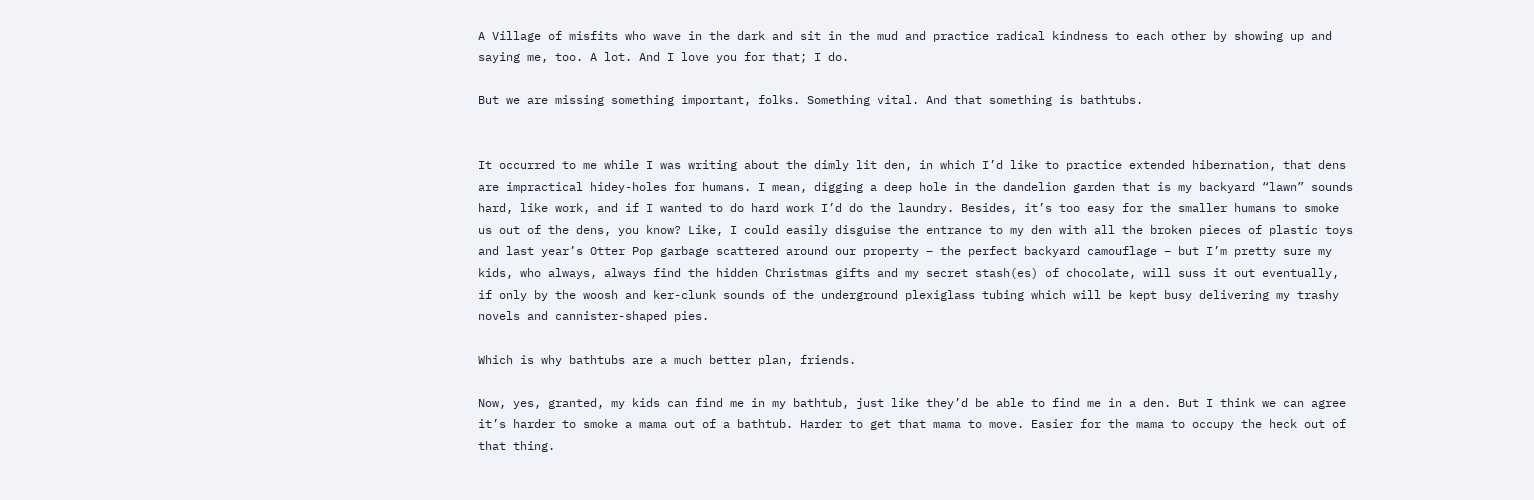A Village of misfits who wave in the dark and sit in the mud and practice radical kindness to each other by showing up and saying me, too. A lot. And I love you for that; I do.

But we are missing something important, folks. Something vital. And that something is bathtubs.


It occurred to me while I was writing about the dimly lit den, in which I’d like to practice extended hibernation, that dens are impractical hidey-holes for humans. I mean, digging a deep hole in the dandelion garden that is my backyard “lawn” sounds hard, like work, and if I wanted to do hard work I’d do the laundry. Besides, it’s too easy for the smaller humans to smoke us out of the dens, you know? Like, I could easily disguise the entrance to my den with all the broken pieces of plastic toys and last year’s Otter Pop garbage scattered around our property – the perfect backyard camouflage – but I’m pretty sure my kids, who always, always find the hidden Christmas gifts and my secret stash(es) of chocolate, will suss it out eventually, if only by the woosh and ker-clunk sounds of the underground plexiglass tubing which will be kept busy delivering my trashy novels and cannister-shaped pies.

Which is why bathtubs are a much better plan, friends.

Now, yes, granted, my kids can find me in my bathtub, just like they’d be able to find me in a den. But I think we can agree it’s harder to smoke a mama out of a bathtub. Harder to get that mama to move. Easier for the mama to occupy the heck out of that thing.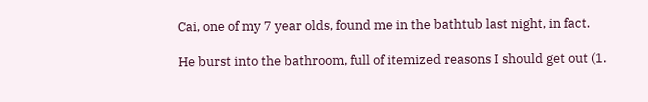Cai, one of my 7 year olds, found me in the bathtub last night, in fact.

He burst into the bathroom, full of itemized reasons I should get out (1.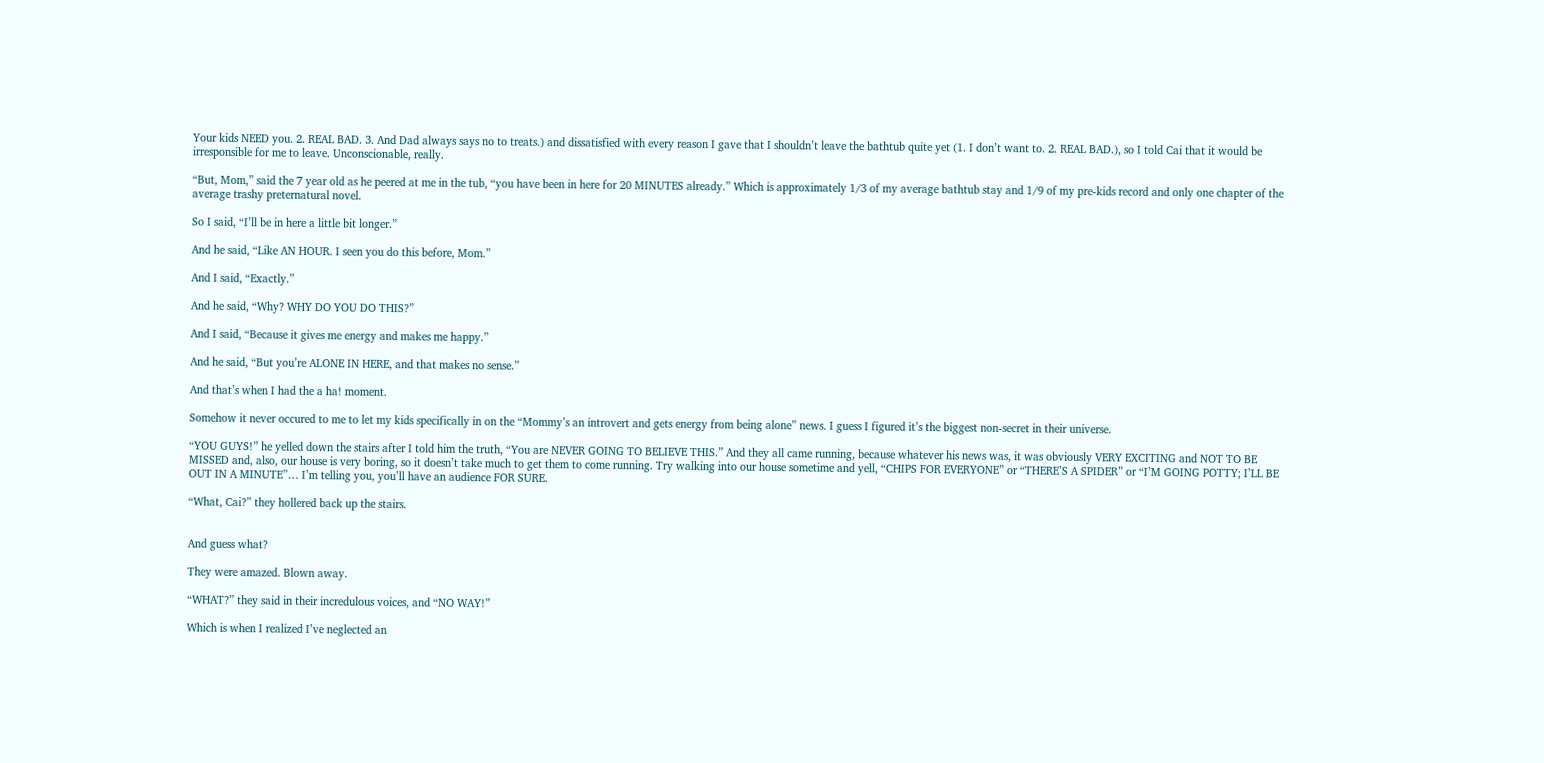Your kids NEED you. 2. REAL BAD. 3. And Dad always says no to treats.) and dissatisfied with every reason I gave that I shouldn’t leave the bathtub quite yet (1. I don’t want to. 2. REAL BAD.), so I told Cai that it would be irresponsible for me to leave. Unconscionable, really.

“But, Mom,” said the 7 year old as he peered at me in the tub, “you have been in here for 20 MINUTES already.” Which is approximately 1/3 of my average bathtub stay and 1/9 of my pre-kids record and only one chapter of the average trashy preternatural novel.

So I said, “I’ll be in here a little bit longer.”

And he said, “Like AN HOUR. I seen you do this before, Mom.”

And I said, “Exactly.”

And he said, “Why? WHY DO YOU DO THIS?”

And I said, “Because it gives me energy and makes me happy.”

And he said, “But you’re ALONE IN HERE, and that makes no sense.”

And that’s when I had the a ha! moment.

Somehow it never occured to me to let my kids specifically in on the “Mommy’s an introvert and gets energy from being alone” news. I guess I figured it’s the biggest non-secret in their universe.

“YOU GUYS!” he yelled down the stairs after I told him the truth, “You are NEVER GOING TO BELIEVE THIS.” And they all came running, because whatever his news was, it was obviously VERY EXCITING and NOT TO BE MISSED and, also, our house is very boring, so it doesn’t take much to get them to come running. Try walking into our house sometime and yell, “CHIPS FOR EVERYONE” or “THERE’S A SPIDER” or “I’M GOING POTTY; I’LL BE OUT IN A MINUTE”… I’m telling you, you’ll have an audience FOR SURE.

“What, Cai?” they hollered back up the stairs.


And guess what?

They were amazed. Blown away.

“WHAT?” they said in their incredulous voices, and “NO WAY!”

Which is when I realized I’ve neglected an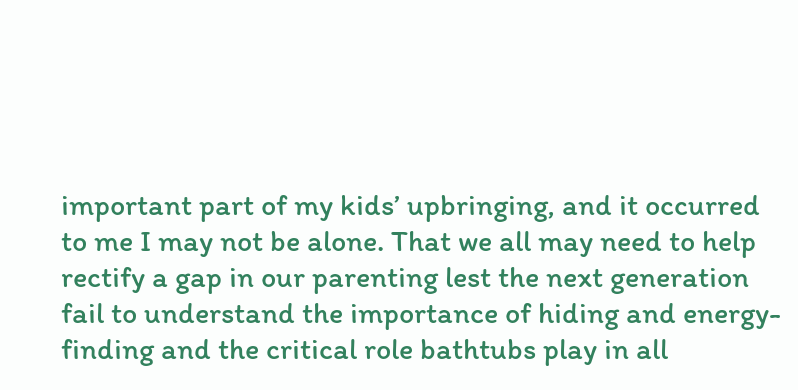important part of my kids’ upbringing, and it occurred to me I may not be alone. That we all may need to help rectify a gap in our parenting lest the next generation fail to understand the importance of hiding and energy-finding and the critical role bathtubs play in all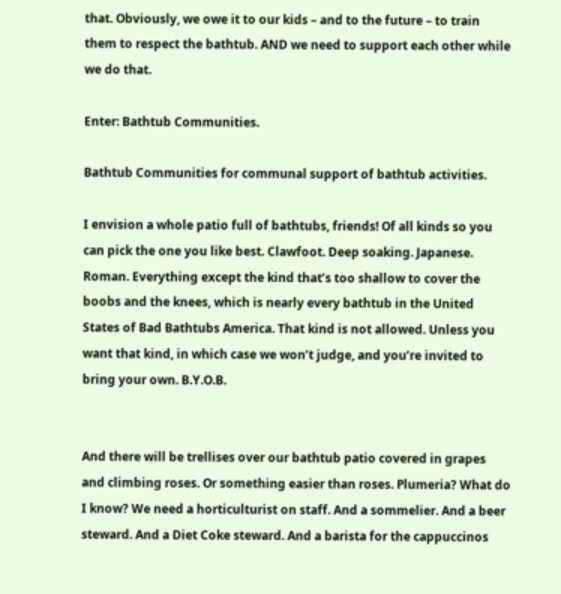that. Obviously, we owe it to our kids – and to the future – to train them to respect the bathtub. AND we need to support each other while we do that.

Enter: Bathtub Communities.

Bathtub Communities for communal support of bathtub activities.

I envision a whole patio full of bathtubs, friends! Of all kinds so you can pick the one you like best. Clawfoot. Deep soaking. Japanese. Roman. Everything except the kind that’s too shallow to cover the boobs and the knees, which is nearly every bathtub in the United States of Bad Bathtubs America. That kind is not allowed. Unless you want that kind, in which case we won’t judge, and you’re invited to bring your own. B.Y.O.B.


And there will be trellises over our bathtub patio covered in grapes and climbing roses. Or something easier than roses. Plumeria? What do I know? We need a horticulturist on staff. And a sommelier. And a beer steward. And a Diet Coke steward. And a barista for the cappuccinos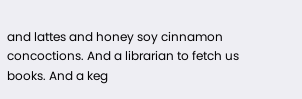and lattes and honey soy cinnamon concoctions. And a librarian to fetch us books. And a keg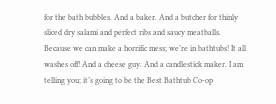for the bath bubbles. And a baker. And a butcher for thinly sliced dry salami and perfect ribs and saucy meatballs. Because we can make a horrific mess; we’re in bathtubs! It all washes off! And a cheese guy. And a candlestick maker. I am telling you; it’s going to be the Best Bathtub Co-op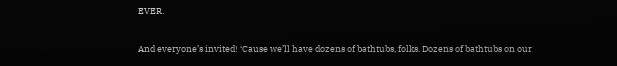EVER.

And everyone’s invited! ‘Cause we’ll have dozens of bathtubs, folks. Dozens of bathtubs on our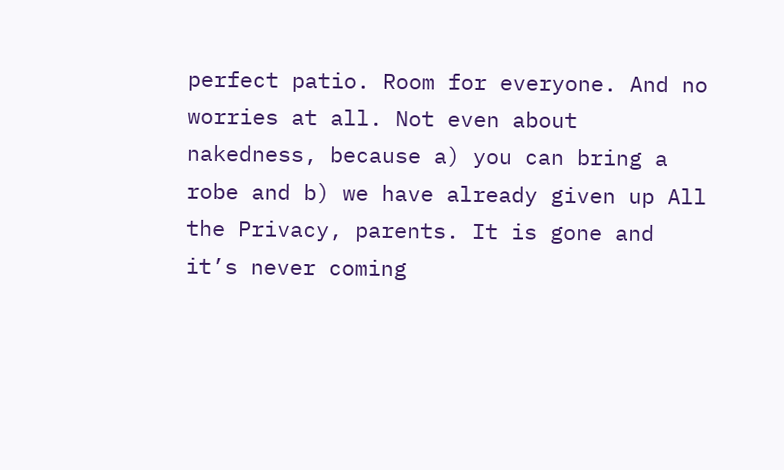perfect patio. Room for everyone. And no worries at all. Not even about nakedness, because a) you can bring a robe and b) we have already given up All the Privacy, parents. It is gone and it’s never coming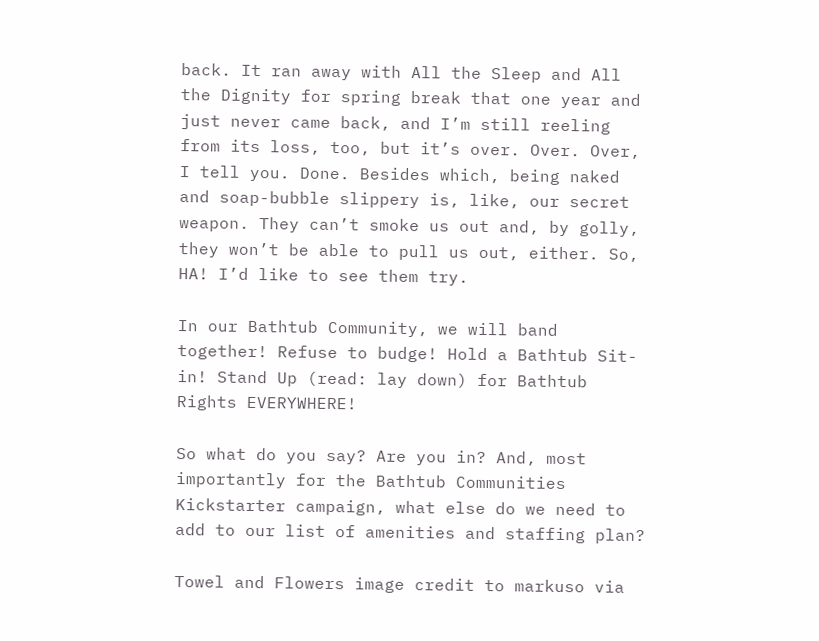back. It ran away with All the Sleep and All the Dignity for spring break that one year and just never came back, and I’m still reeling from its loss, too, but it’s over. Over. Over, I tell you. Done. Besides which, being naked and soap-bubble slippery is, like, our secret weapon. They can’t smoke us out and, by golly, they won’t be able to pull us out, either. So, HA! I’d like to see them try.

In our Bathtub Community, we will band together! Refuse to budge! Hold a Bathtub Sit-in! Stand Up (read: lay down) for Bathtub Rights EVERYWHERE!

So what do you say? Are you in? And, most importantly for the Bathtub Communities Kickstarter campaign, what else do we need to add to our list of amenities and staffing plan?

Towel and Flowers image credit to markuso via